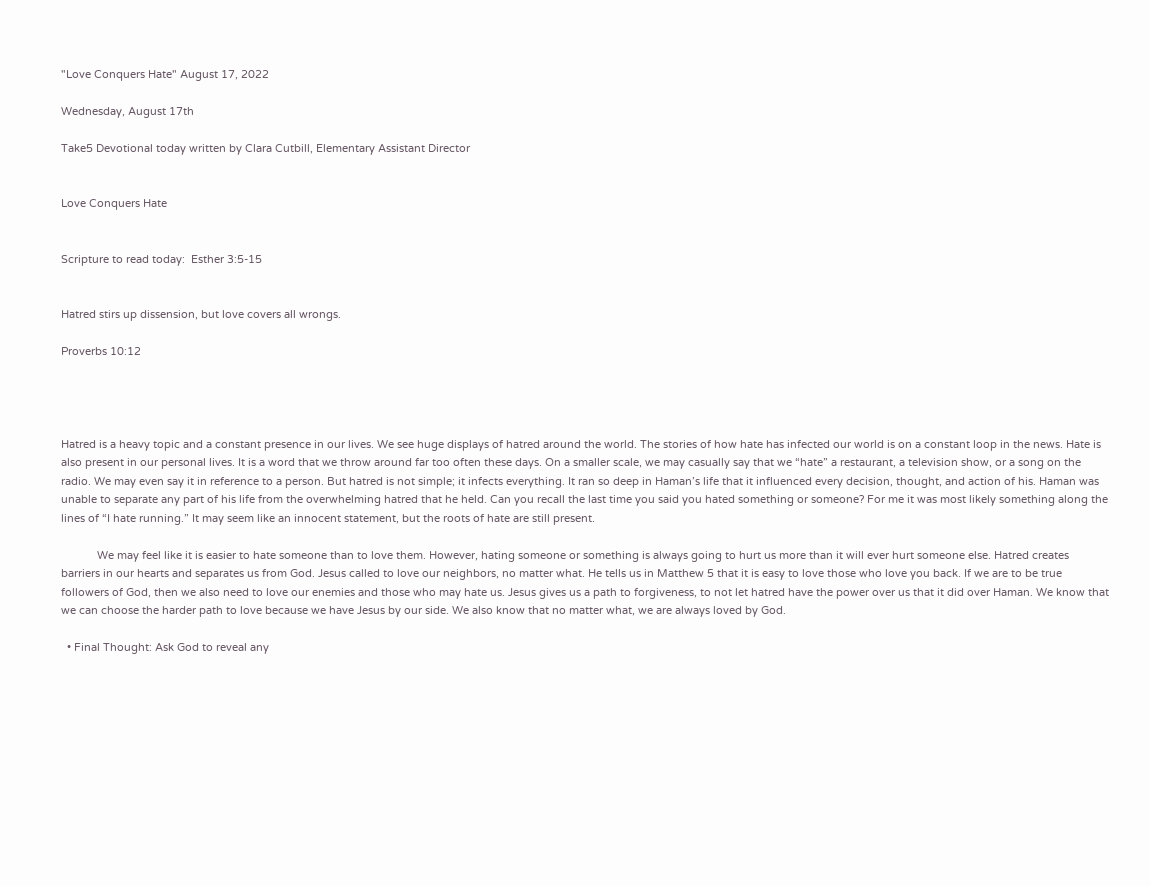"Love Conquers Hate" August 17, 2022

Wednesday, August 17th

Take5 Devotional today written by Clara Cutbill, Elementary Assistant Director


Love Conquers Hate


Scripture to read today:  Esther 3:5-15


Hatred stirs up dissension, but love covers all wrongs.

Proverbs 10:12




Hatred is a heavy topic and a constant presence in our lives. We see huge displays of hatred around the world. The stories of how hate has infected our world is on a constant loop in the news. Hate is also present in our personal lives. It is a word that we throw around far too often these days. On a smaller scale, we may casually say that we “hate” a restaurant, a television show, or a song on the radio. We may even say it in reference to a person. But hatred is not simple; it infects everything. It ran so deep in Haman’s life that it influenced every decision, thought, and action of his. Haman was unable to separate any part of his life from the overwhelming hatred that he held. Can you recall the last time you said you hated something or someone? For me it was most likely something along the lines of “I hate running.” It may seem like an innocent statement, but the roots of hate are still present.

            We may feel like it is easier to hate someone than to love them. However, hating someone or something is always going to hurt us more than it will ever hurt someone else. Hatred creates barriers in our hearts and separates us from God. Jesus called to love our neighbors, no matter what. He tells us in Matthew 5 that it is easy to love those who love you back. If we are to be true followers of God, then we also need to love our enemies and those who may hate us. Jesus gives us a path to forgiveness, to not let hatred have the power over us that it did over Haman. We know that we can choose the harder path to love because we have Jesus by our side. We also know that no matter what, we are always loved by God.

  • Final Thought: Ask God to reveal any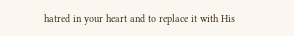hatred in your heart and to replace it with His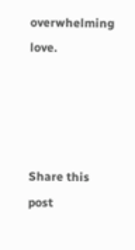overwhelming love.




Share this post